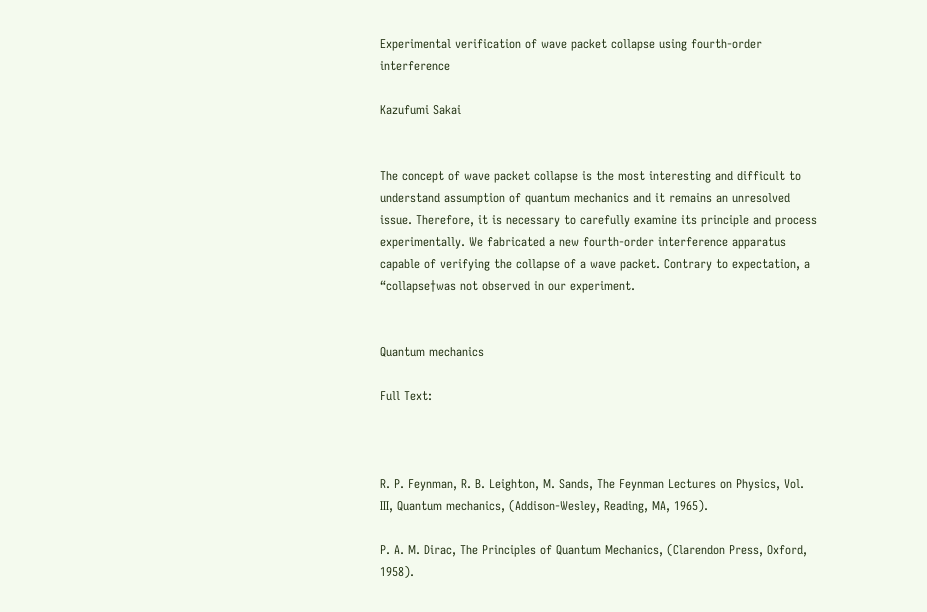Experimental verification of wave packet collapse using fourth-order interference

Kazufumi Sakai


The concept of wave packet collapse is the most interesting and difficult to understand assumption of quantum mechanics and it remains an unresolved issue. Therefore, it is necessary to carefully examine its principle and process experimentally. We fabricated a new fourth-order interference apparatus capable of verifying the collapse of a wave packet. Contrary to expectation, a “collapse†was not observed in our experiment.


Quantum mechanics

Full Text:



R. P. Feynman, R. B. Leighton, M. Sands, The Feynman Lectures on Physics, Vol. III, Quantum mechanics, (Addison-Wesley, Reading, MA, 1965).

P. A. M. Dirac, The Principles of Quantum Mechanics, (Clarendon Press, Oxford, 1958).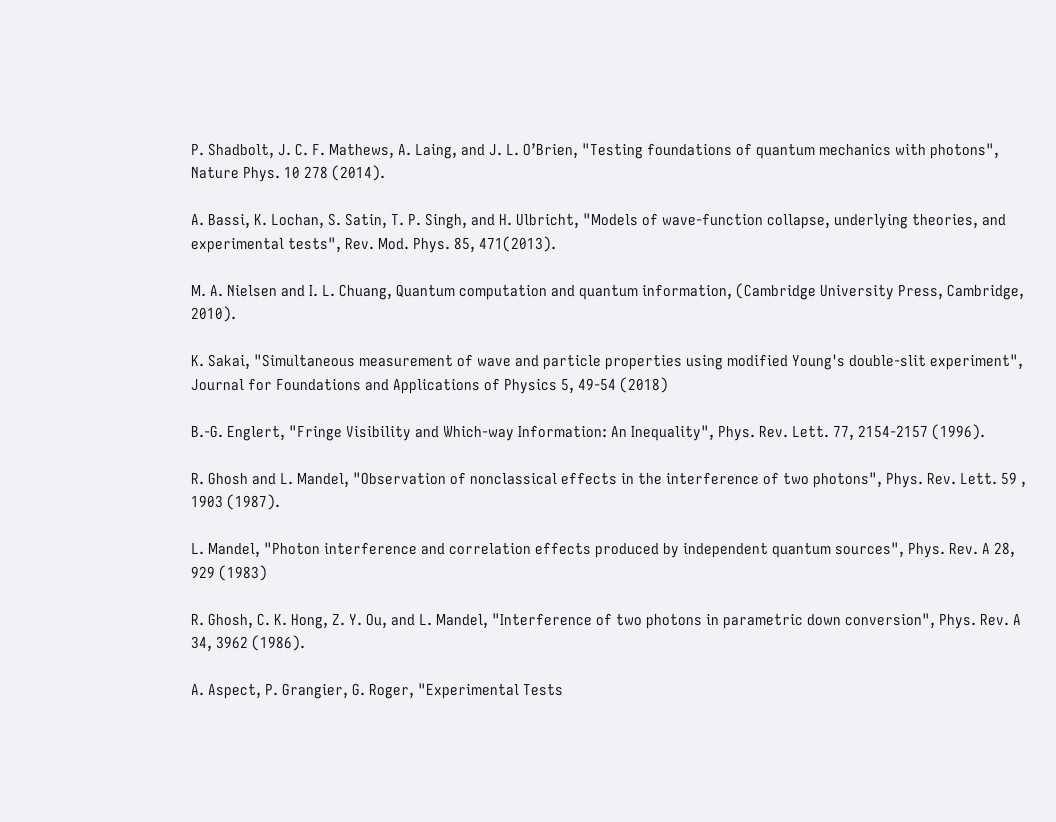P. Shadbolt, J. C. F. Mathews, A. Laing, and J. L. O’Brien, "Testing foundations of quantum mechanics with photons", Nature Phys. 10 278 (2014).

A. Bassi, K. Lochan, S. Satin, T. P. Singh, and H. Ulbricht, "Models of wave-function collapse, underlying theories, and experimental tests", Rev. Mod. Phys. 85, 471(2013).

M. A. Nielsen and I. L. Chuang, Quantum computation and quantum information, (Cambridge University Press, Cambridge, 2010).

K. Sakai, "Simultaneous measurement of wave and particle properties using modified Young's double-slit experiment", Journal for Foundations and Applications of Physics 5, 49-54 (2018)

B.-G. Englert, "Fringe Visibility and Which-way Information: An Inequality", Phys. Rev. Lett. 77, 2154-2157 (1996).

R. Ghosh and L. Mandel, "Observation of nonclassical effects in the interference of two photons", Phys. Rev. Lett. 59 , 1903 (1987).

L. Mandel, "Photon interference and correlation effects produced by independent quantum sources", Phys. Rev. A 28, 929 (1983)

R. Ghosh, C. K. Hong, Z. Y. Ou, and L. Mandel, "Interference of two photons in parametric down conversion", Phys. Rev. A 34, 3962 (1986).

A. Aspect, P. Grangier, G. Roger, "Experimental Tests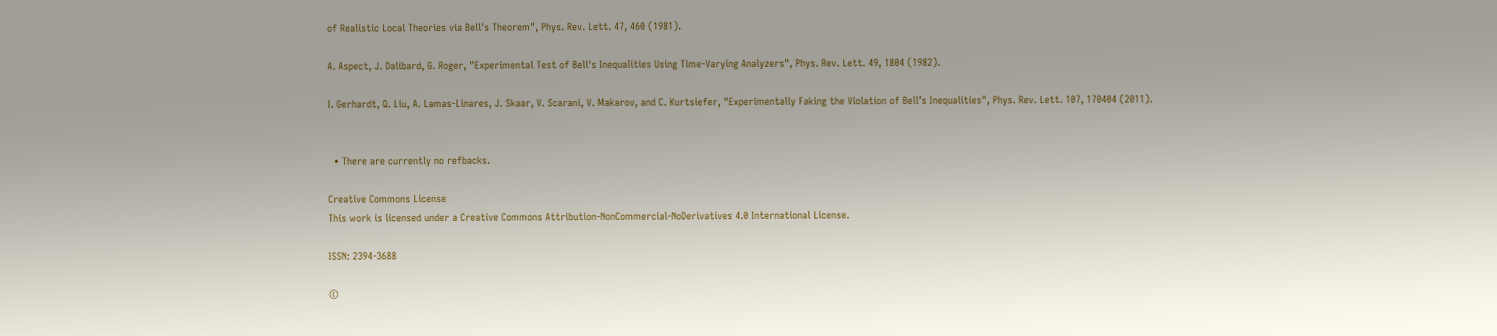of Realistic Local Theories via Bell's Theorem", Phys. Rev. Lett. 47, 460 (1981).

A. Aspect, J. Dalibard, G. Roger, "Experimental Test of Bell's Inequalities Using Time-Varying Analyzers", Phys. Rev. Lett. 49, 1804 (1982).

I. Gerhardt, Q. Liu, A. Lamas-Linares, J. Skaar, V. Scarani, V. Makarov, and C. Kurtsiefer, "Experimentally Faking the Violation of Bell’s Inequalities", Phys. Rev. Lett. 107, 170404 (2011).


  • There are currently no refbacks.

Creative Commons License
This work is licensed under a Creative Commons Attribution-NonCommercial-NoDerivatives 4.0 International License.

ISSN: 2394-3688

©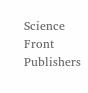Science Front Publishers